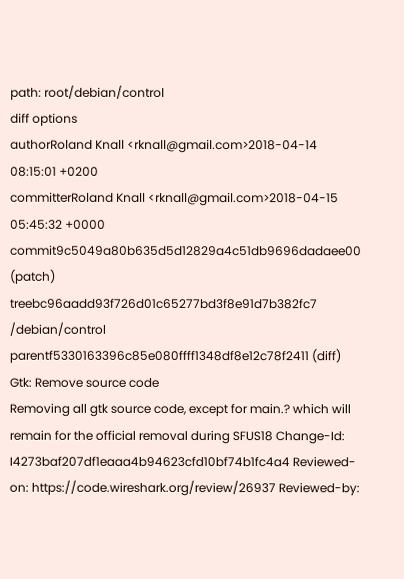path: root/debian/control
diff options
authorRoland Knall <rknall@gmail.com>2018-04-14 08:15:01 +0200
committerRoland Knall <rknall@gmail.com>2018-04-15 05:45:32 +0000
commit9c5049a80b635d5d12829a4c51db9696dadaee00 (patch)
treebc96aadd93f726d01c65277bd3f8e91d7b382fc7 /debian/control
parentf5330163396c85e080ffff1348df8e12c78f2411 (diff)
Gtk: Remove source code
Removing all gtk source code, except for main.? which will remain for the official removal during SFUS18 Change-Id: I4273baf207df1eaaa4b94623cfd10bf74b1fc4a4 Reviewed-on: https://code.wireshark.org/review/26937 Reviewed-by: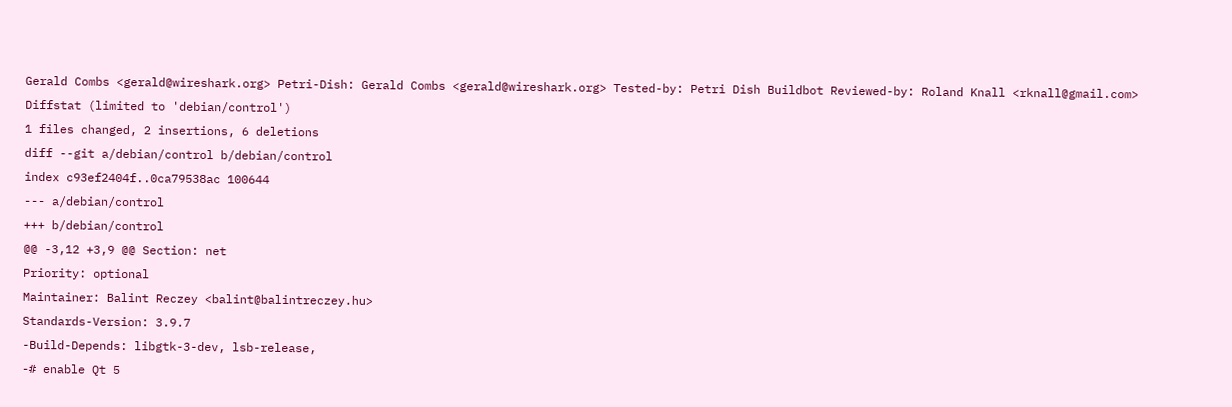Gerald Combs <gerald@wireshark.org> Petri-Dish: Gerald Combs <gerald@wireshark.org> Tested-by: Petri Dish Buildbot Reviewed-by: Roland Knall <rknall@gmail.com>
Diffstat (limited to 'debian/control')
1 files changed, 2 insertions, 6 deletions
diff --git a/debian/control b/debian/control
index c93ef2404f..0ca79538ac 100644
--- a/debian/control
+++ b/debian/control
@@ -3,12 +3,9 @@ Section: net
Priority: optional
Maintainer: Balint Reczey <balint@balintreczey.hu>
Standards-Version: 3.9.7
-Build-Depends: libgtk-3-dev, lsb-release,
-# enable Qt 5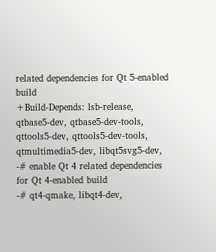related dependencies for Qt 5-enabled build
+Build-Depends: lsb-release,
qtbase5-dev, qtbase5-dev-tools, qttools5-dev, qttools5-dev-tools,
qtmultimedia5-dev, libqt5svg5-dev,
-# enable Qt 4 related dependencies for Qt 4-enabled build
-# qt4-qmake, libqt4-dev,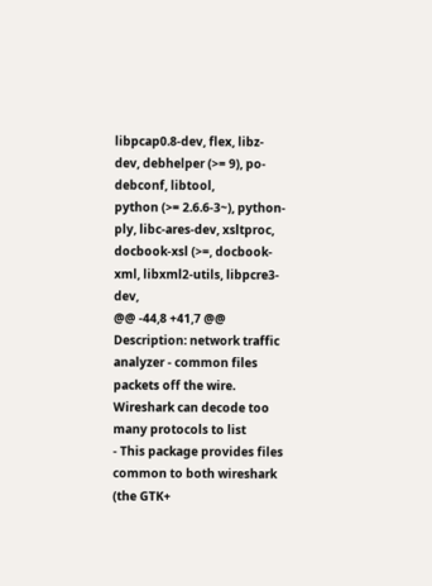libpcap0.8-dev, flex, libz-dev, debhelper (>= 9), po-debconf, libtool,
python (>= 2.6.6-3~), python-ply, libc-ares-dev, xsltproc,
docbook-xsl (>=, docbook-xml, libxml2-utils, libpcre3-dev,
@@ -44,8 +41,7 @@ Description: network traffic analyzer - common files
packets off the wire. Wireshark can decode too many protocols to list
- This package provides files common to both wireshark (the GTK+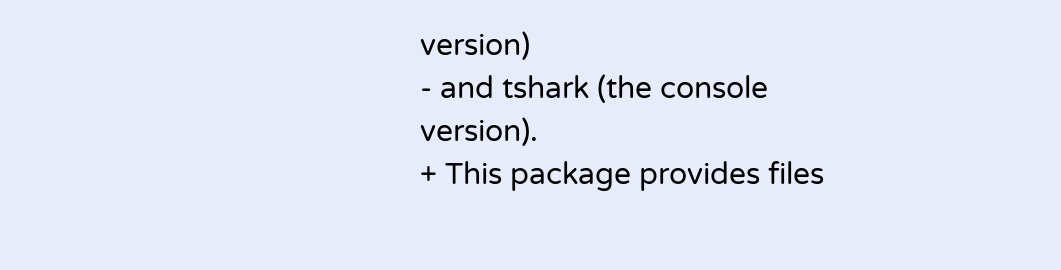version)
- and tshark (the console version).
+ This package provides files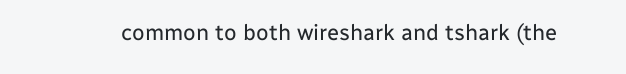common to both wireshark and tshark (the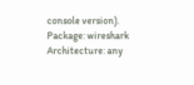console version).
Package: wireshark
Architecture: any